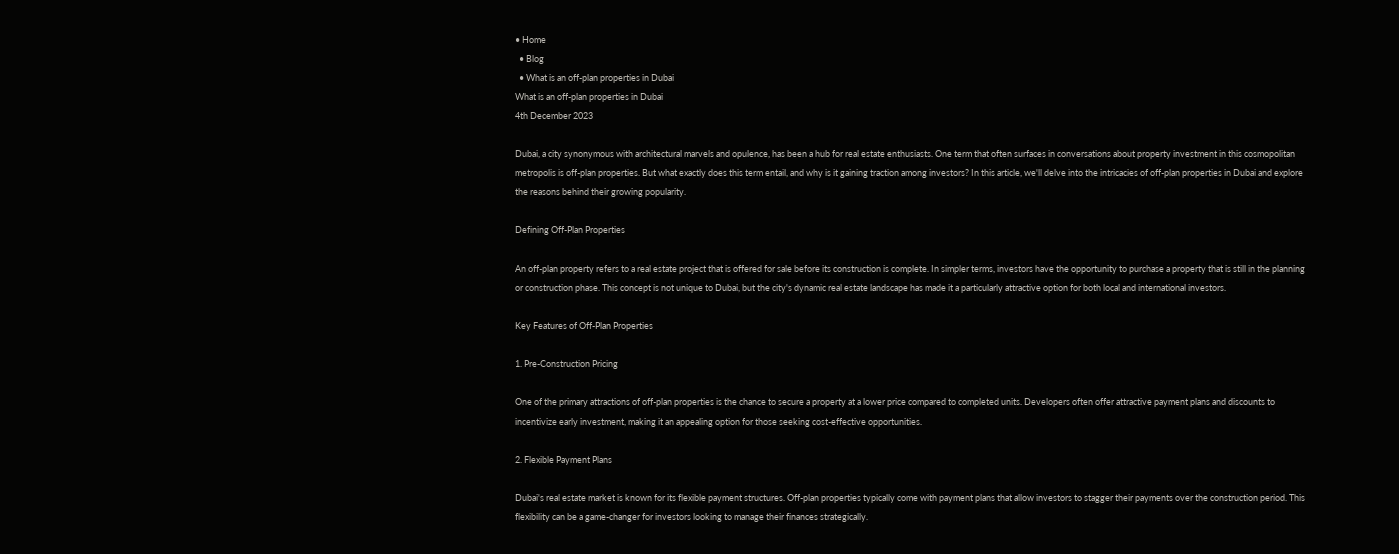• Home
  • Blog
  • What is an off-plan properties in Dubai
What is an off-plan properties in Dubai
4th December 2023

Dubai, a city synonymous with architectural marvels and opulence, has been a hub for real estate enthusiasts. One term that often surfaces in conversations about property investment in this cosmopolitan metropolis is off-plan properties. But what exactly does this term entail, and why is it gaining traction among investors? In this article, we'll delve into the intricacies of off-plan properties in Dubai and explore the reasons behind their growing popularity.

Defining Off-Plan Properties

An off-plan property refers to a real estate project that is offered for sale before its construction is complete. In simpler terms, investors have the opportunity to purchase a property that is still in the planning or construction phase. This concept is not unique to Dubai, but the city's dynamic real estate landscape has made it a particularly attractive option for both local and international investors.

Key Features of Off-Plan Properties

1. Pre-Construction Pricing

One of the primary attractions of off-plan properties is the chance to secure a property at a lower price compared to completed units. Developers often offer attractive payment plans and discounts to incentivize early investment, making it an appealing option for those seeking cost-effective opportunities.

2. Flexible Payment Plans

Dubai's real estate market is known for its flexible payment structures. Off-plan properties typically come with payment plans that allow investors to stagger their payments over the construction period. This flexibility can be a game-changer for investors looking to manage their finances strategically.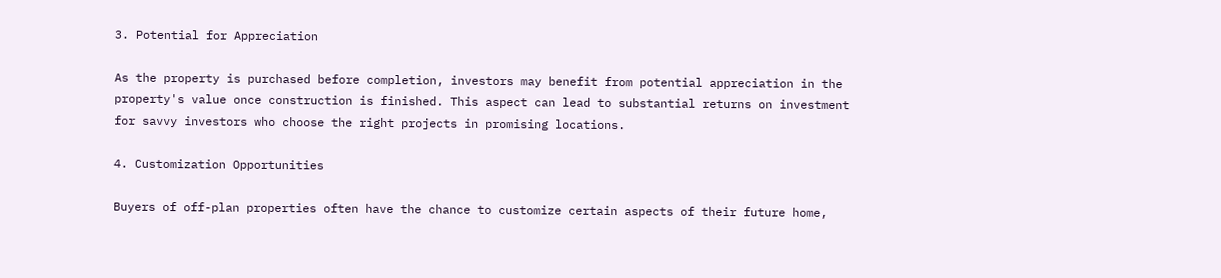3. Potential for Appreciation

As the property is purchased before completion, investors may benefit from potential appreciation in the property's value once construction is finished. This aspect can lead to substantial returns on investment for savvy investors who choose the right projects in promising locations.

4. Customization Opportunities

Buyers of off-plan properties often have the chance to customize certain aspects of their future home,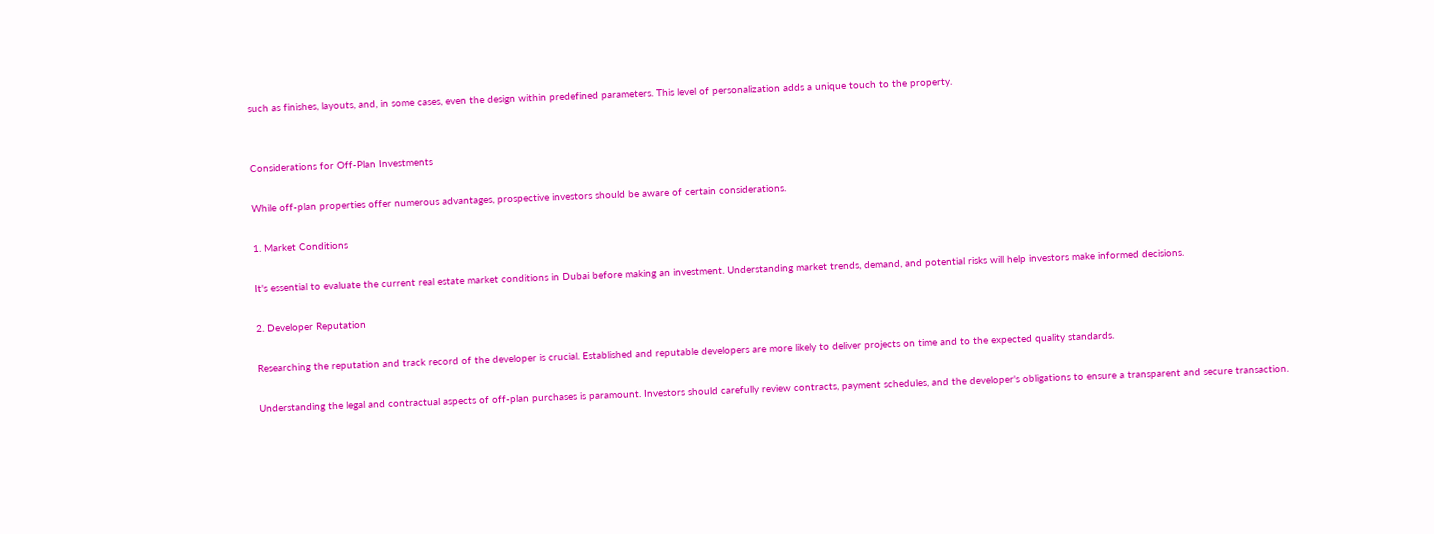such as finishes, layouts, and, in some cases, even the design within predefined parameters. This level of personalization adds a unique touch to the property.


Considerations for Off-Plan Investments

While off-plan properties offer numerous advantages, prospective investors should be aware of certain considerations.

1. Market Conditions

It's essential to evaluate the current real estate market conditions in Dubai before making an investment. Understanding market trends, demand, and potential risks will help investors make informed decisions.

2. Developer Reputation

Researching the reputation and track record of the developer is crucial. Established and reputable developers are more likely to deliver projects on time and to the expected quality standards.

Understanding the legal and contractual aspects of off-plan purchases is paramount. Investors should carefully review contracts, payment schedules, and the developer's obligations to ensure a transparent and secure transaction.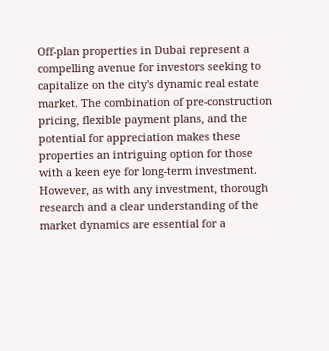Off-plan properties in Dubai represent a compelling avenue for investors seeking to capitalize on the city's dynamic real estate market. The combination of pre-construction pricing, flexible payment plans, and the potential for appreciation makes these properties an intriguing option for those with a keen eye for long-term investment. However, as with any investment, thorough research and a clear understanding of the market dynamics are essential for a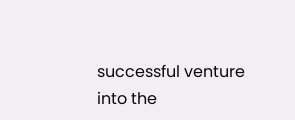successful venture into the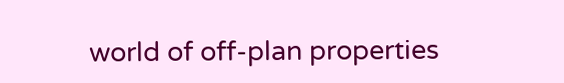world of off-plan properties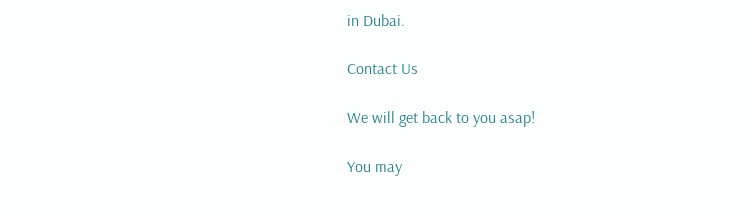in Dubai.

Contact Us

We will get back to you asap!

You may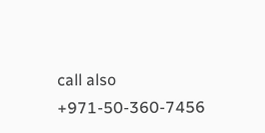call also +971-50-360-7456